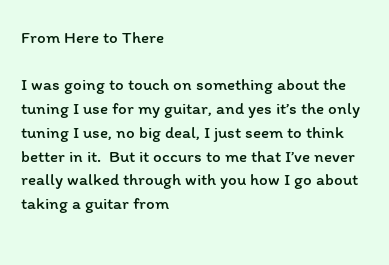From Here to There

I was going to touch on something about the tuning I use for my guitar, and yes it’s the only tuning I use, no big deal, I just seem to think better in it.  But it occurs to me that I’ve never really walked through with you how I go about taking a guitar from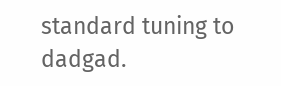standard tuning to dadgad.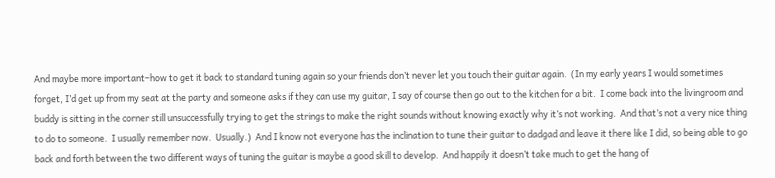And maybe more important–how to get it back to standard tuning again so your friends don’t never let you touch their guitar again.  (In my early years I would sometimes forget, I’d get up from my seat at the party and someone asks if they can use my guitar, I say of course then go out to the kitchen for a bit.  I come back into the livingroom and buddy is sitting in the corner still unsuccessfully trying to get the strings to make the right sounds without knowing exactly why it’s not working.  And that’s not a very nice thing to do to someone.  I usually remember now.  Usually.)  And I know not everyone has the inclination to tune their guitar to dadgad and leave it there like I did, so being able to go back and forth between the two different ways of tuning the guitar is maybe a good skill to develop.  And happily it doesn’t take much to get the hang of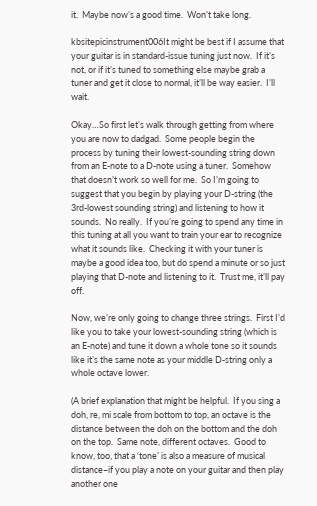it.  Maybe now’s a good time.  Won’t take long.

kbsitepicinstrument006It might be best if I assume that your guitar is in standard-issue tuning just now.  If it’s not, or if it’s tuned to something else maybe grab a tuner and get it close to normal, it’ll be way easier.  I’ll wait.

Okay…So first let’s walk through getting from where you are now to dadgad.  Some people begin the process by tuning their lowest-sounding string down from an E-note to a D-note using a tuner.  Somehow that doesn’t work so well for me.  So I’m going to suggest that you begin by playing your D-string (the 3rd-lowest sounding string) and listening to how it sounds.  No really.  If you’re going to spend any time in this tuning at all you want to train your ear to recognize what it sounds like.  Checking it with your tuner is maybe a good idea too, but do spend a minute or so just playing that D-note and listening to it.  Trust me, it’ll pay off.

Now, we’re only going to change three strings.  First I’d like you to take your lowest-sounding string (which is an E-note) and tune it down a whole tone so it sounds like it’s the same note as your middle D-string only a whole octave lower.

(A brief explanation that might be helpful.  If you sing a doh, re, mi scale from bottom to top, an octave is the distance between the doh on the bottom and the doh on the top.  Same note, different octaves.  Good to know, too, that a ‘tone’ is also a measure of musical distance–if you play a note on your guitar and then play another one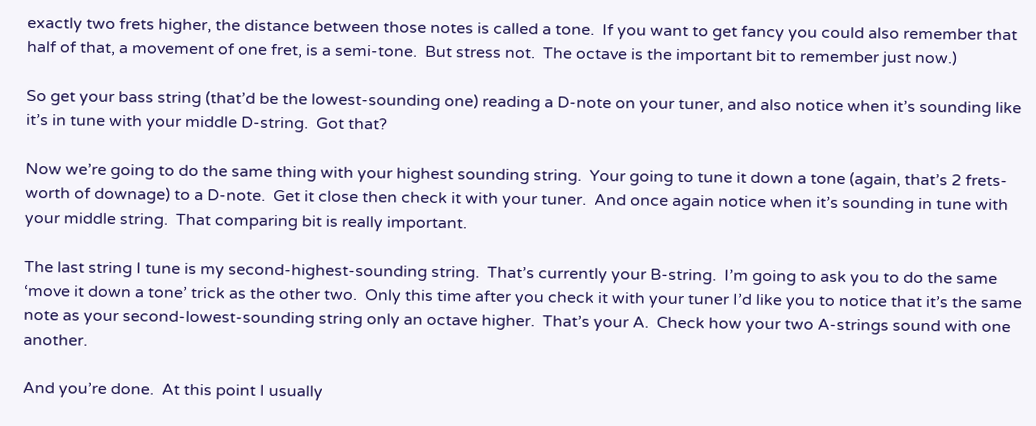exactly two frets higher, the distance between those notes is called a tone.  If you want to get fancy you could also remember that half of that, a movement of one fret, is a semi-tone.  But stress not.  The octave is the important bit to remember just now.)

So get your bass string (that’d be the lowest-sounding one) reading a D-note on your tuner, and also notice when it’s sounding like it’s in tune with your middle D-string.  Got that?

Now we’re going to do the same thing with your highest sounding string.  Your going to tune it down a tone (again, that’s 2 frets-worth of downage) to a D-note.  Get it close then check it with your tuner.  And once again notice when it’s sounding in tune with your middle string.  That comparing bit is really important.

The last string I tune is my second-highest-sounding string.  That’s currently your B-string.  I’m going to ask you to do the same ‘move it down a tone’ trick as the other two.  Only this time after you check it with your tuner I’d like you to notice that it’s the same note as your second-lowest-sounding string only an octave higher.  That’s your A.  Check how your two A-strings sound with one another.

And you’re done.  At this point I usually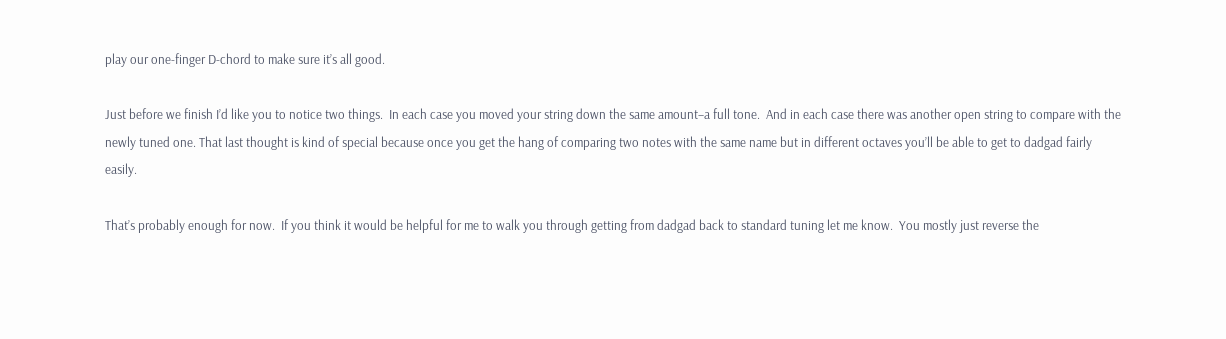play our one-finger D-chord to make sure it’s all good.

Just before we finish I’d like you to notice two things.  In each case you moved your string down the same amount–a full tone.  And in each case there was another open string to compare with the newly tuned one. That last thought is kind of special because once you get the hang of comparing two notes with the same name but in different octaves you’ll be able to get to dadgad fairly easily.

That’s probably enough for now.  If you think it would be helpful for me to walk you through getting from dadgad back to standard tuning let me know.  You mostly just reverse the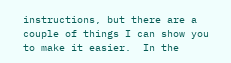instructions, but there are a couple of things I can show you to make it easier.  In the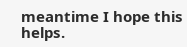meantime I hope this helps.